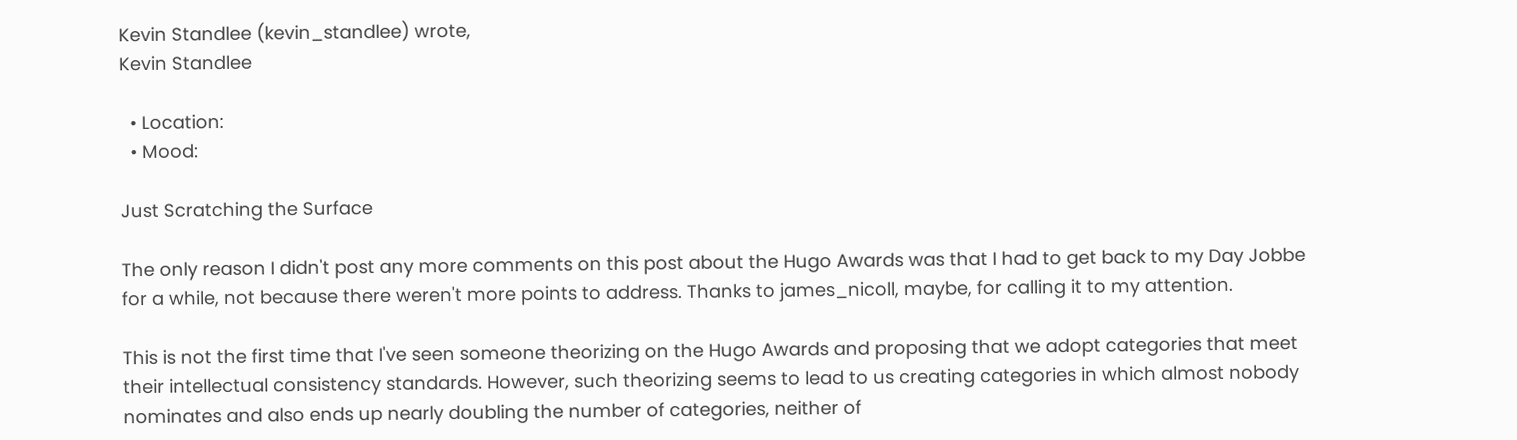Kevin Standlee (kevin_standlee) wrote,
Kevin Standlee

  • Location:
  • Mood:

Just Scratching the Surface

The only reason I didn't post any more comments on this post about the Hugo Awards was that I had to get back to my Day Jobbe for a while, not because there weren't more points to address. Thanks to james_nicoll, maybe, for calling it to my attention.

This is not the first time that I've seen someone theorizing on the Hugo Awards and proposing that we adopt categories that meet their intellectual consistency standards. However, such theorizing seems to lead to us creating categories in which almost nobody nominates and also ends up nearly doubling the number of categories, neither of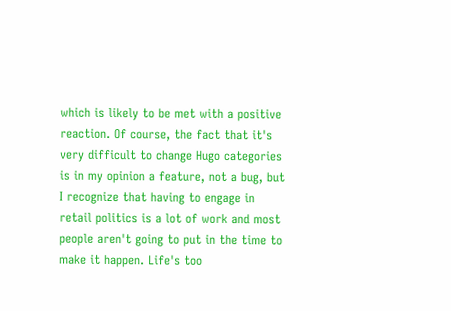which is likely to be met with a positive reaction. Of course, the fact that it's very difficult to change Hugo categories is in my opinion a feature, not a bug, but I recognize that having to engage in retail politics is a lot of work and most people aren't going to put in the time to make it happen. Life's too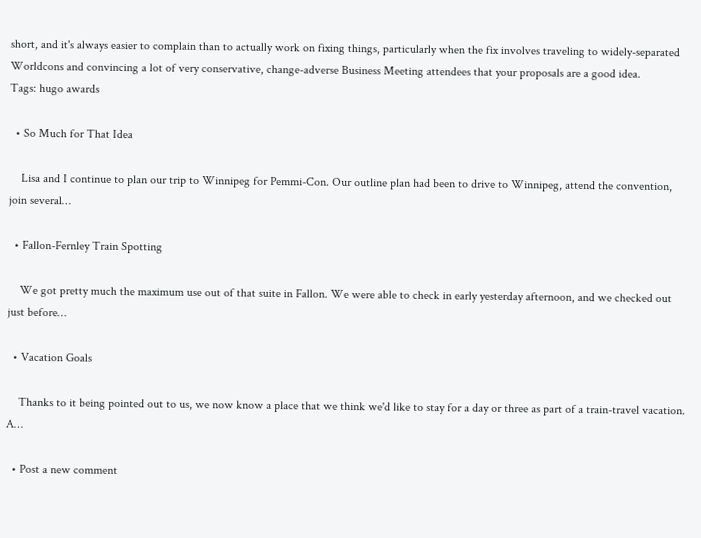short, and it's always easier to complain than to actually work on fixing things, particularly when the fix involves traveling to widely-separated Worldcons and convincing a lot of very conservative, change-adverse Business Meeting attendees that your proposals are a good idea.
Tags: hugo awards

  • So Much for That Idea

    Lisa and I continue to plan our trip to Winnipeg for Pemmi-Con. Our outline plan had been to drive to Winnipeg, attend the convention, join several…

  • Fallon-Fernley Train Spotting

    We got pretty much the maximum use out of that suite in Fallon. We were able to check in early yesterday afternoon, and we checked out just before…

  • Vacation Goals

    Thanks to it being pointed out to us, we now know a place that we think we'd like to stay for a day or three as part of a train-travel vacation. A…

  • Post a new comment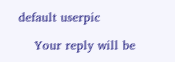default userpic

    Your reply will be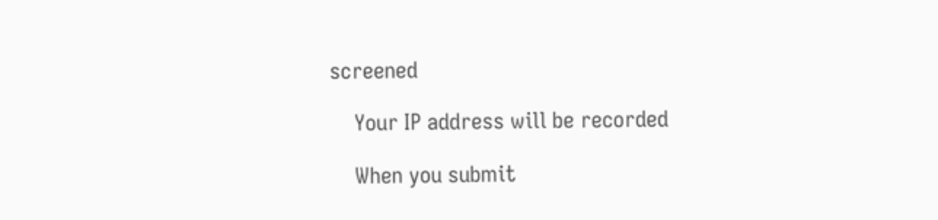screened

    Your IP address will be recorded

    When you submit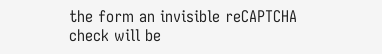the form an invisible reCAPTCHA check will be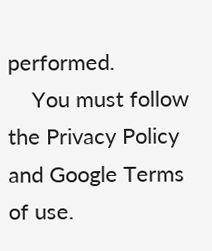performed.
    You must follow the Privacy Policy and Google Terms of use.